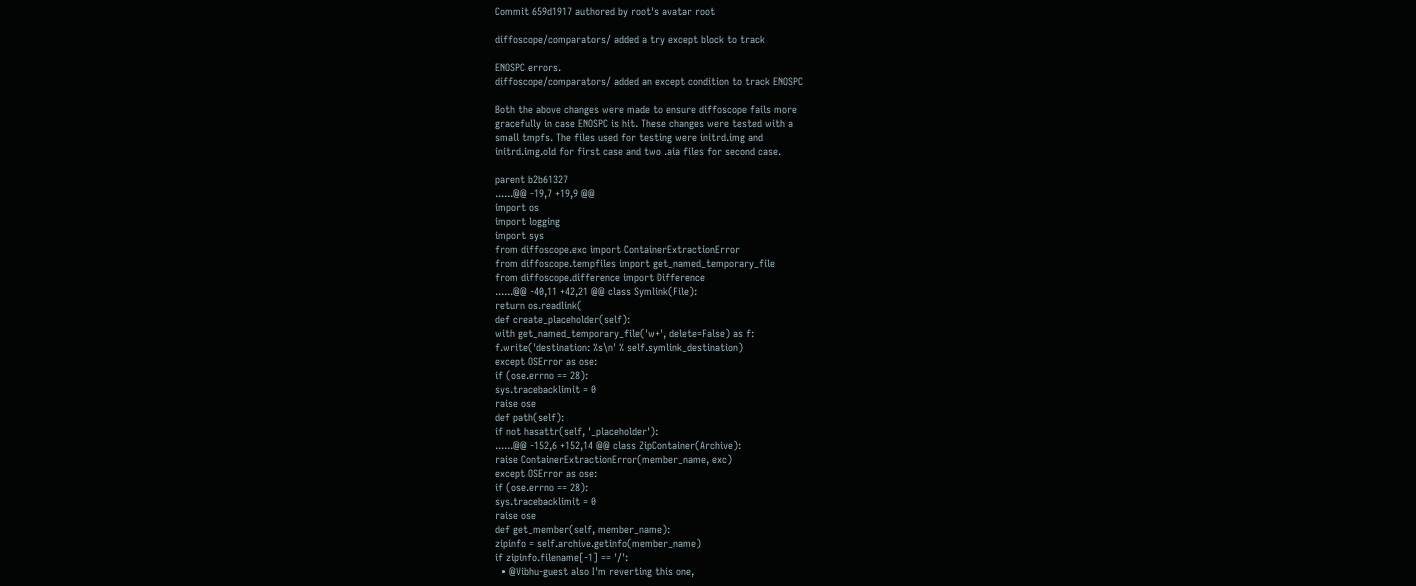Commit 659d1917 authored by root's avatar root

diffoscope/comparators/ added a try except block to track

ENOSPC errors.
diffoscope/comparators/ added an except condition to track ENOSPC

Both the above changes were made to ensure diffoscope fails more
gracefully in case ENOSPC is hit. These changes were tested with a
small tmpfs. The files used for testing were initrd.img and
initrd.img.old for first case and two .aia files for second case.

parent b2b61327
......@@ -19,7 +19,9 @@
import os
import logging
import sys
from diffoscope.exc import ContainerExtractionError
from diffoscope.tempfiles import get_named_temporary_file
from diffoscope.difference import Difference
......@@ -40,11 +42,21 @@ class Symlink(File):
return os.readlink(
def create_placeholder(self):
with get_named_temporary_file('w+', delete=False) as f:
f.write('destination: %s\n' % self.symlink_destination)
except OSError as ose:
if (ose.errno == 28):
sys.tracebacklimit = 0
raise ose
def path(self):
if not hasattr(self, '_placeholder'):
......@@ -152,6 +152,14 @@ class ZipContainer(Archive):
raise ContainerExtractionError(member_name, exc)
except OSError as ose:
if (ose.errno == 28):
sys.tracebacklimit = 0
raise ose
def get_member(self, member_name):
zipinfo = self.archive.getinfo(member_name)
if zipinfo.filename[-1] == '/':
  • @Vibhu-guest also I'm reverting this one,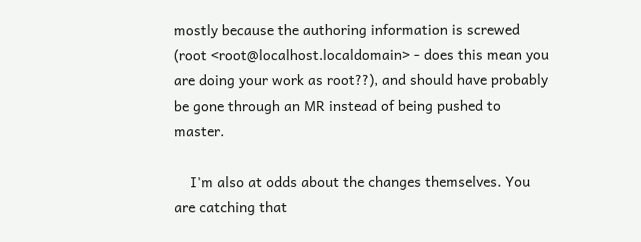mostly because the authoring information is screwed (root <root@localhost.localdomain> - does this mean you are doing your work as root??), and should have probably be gone through an MR instead of being pushed to master.

    I'm also at odds about the changes themselves. You are catching that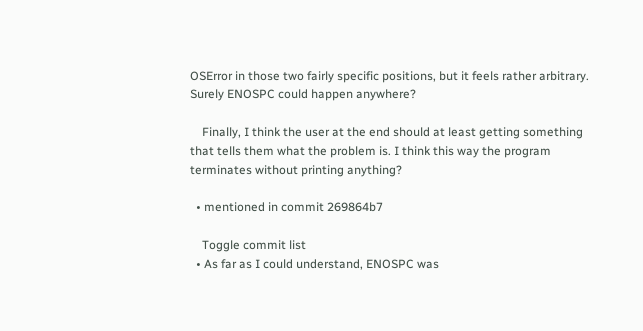OSError in those two fairly specific positions, but it feels rather arbitrary. Surely ENOSPC could happen anywhere?

    Finally, I think the user at the end should at least getting something that tells them what the problem is. I think this way the program terminates without printing anything?

  • mentioned in commit 269864b7

    Toggle commit list
  • As far as I could understand, ENOSPC was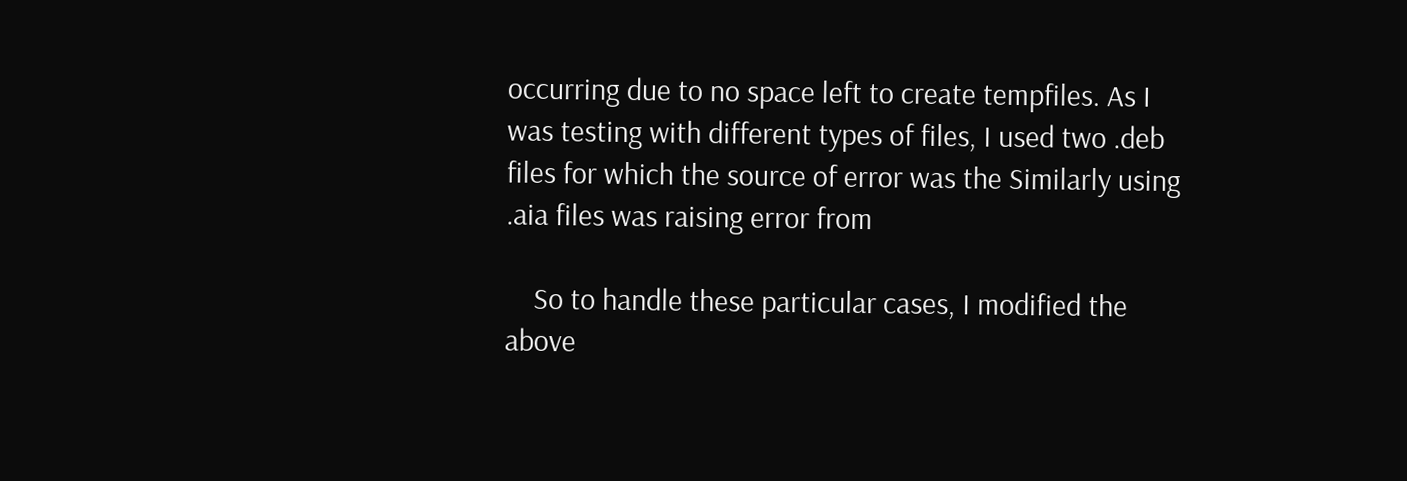occurring due to no space left to create tempfiles. As I was testing with different types of files, I used two .deb files for which the source of error was the Similarly using .aia files was raising error from

    So to handle these particular cases, I modified the above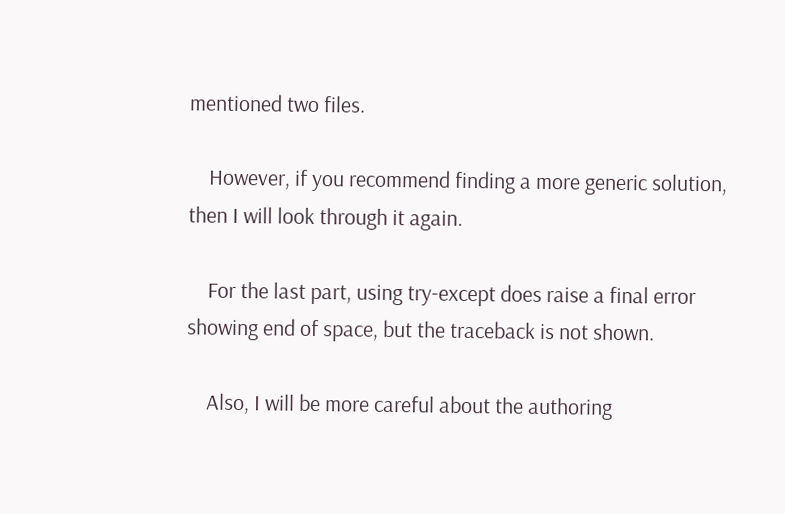mentioned two files.

    However, if you recommend finding a more generic solution, then I will look through it again.

    For the last part, using try-except does raise a final error showing end of space, but the traceback is not shown.

    Also, I will be more careful about the authoring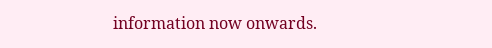information now onwards.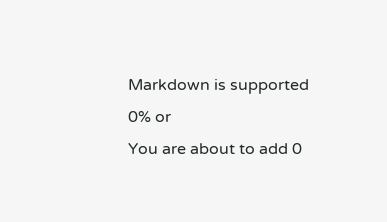Markdown is supported
0% or
You are about to add 0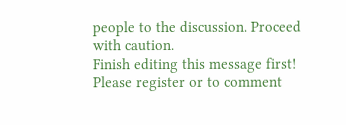people to the discussion. Proceed with caution.
Finish editing this message first!
Please register or to comment